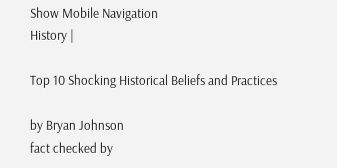Show Mobile Navigation
History |

Top 10 Shocking Historical Beliefs and Practices

by Bryan Johnson
fact checked by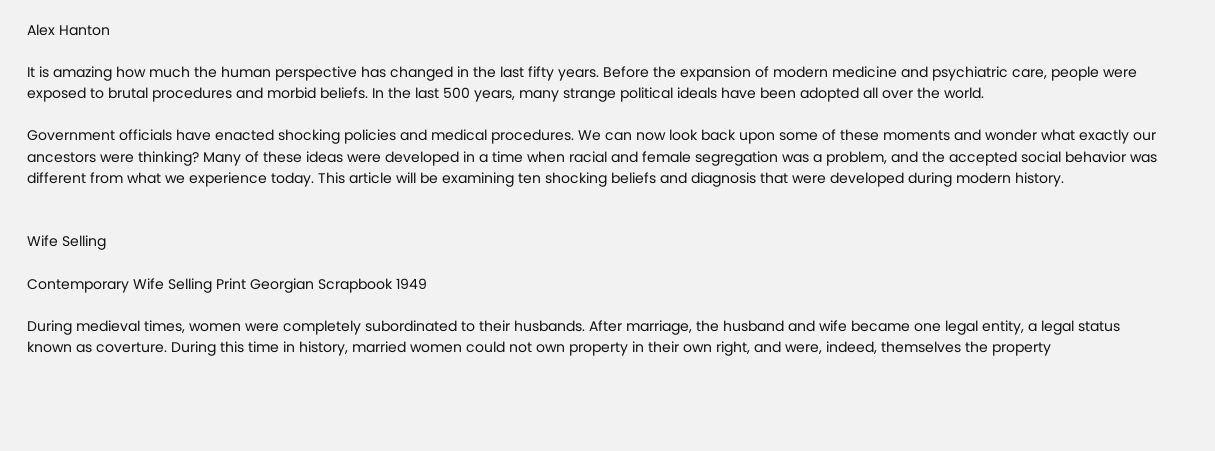Alex Hanton

It is amazing how much the human perspective has changed in the last fifty years. Before the expansion of modern medicine and psychiatric care, people were exposed to brutal procedures and morbid beliefs. In the last 500 years, many strange political ideals have been adopted all over the world.

Government officials have enacted shocking policies and medical procedures. We can now look back upon some of these moments and wonder what exactly our ancestors were thinking? Many of these ideas were developed in a time when racial and female segregation was a problem, and the accepted social behavior was different from what we experience today. This article will be examining ten shocking beliefs and diagnosis that were developed during modern history.


Wife Selling

Contemporary Wife Selling Print Georgian Scrapbook 1949

During medieval times, women were completely subordinated to their husbands. After marriage, the husband and wife became one legal entity, a legal status known as coverture. During this time in history, married women could not own property in their own right, and were, indeed, themselves the property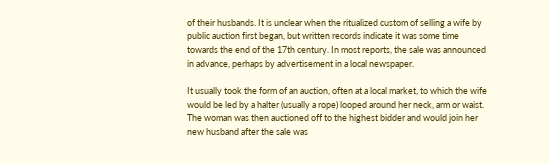of their husbands. It is unclear when the ritualized custom of selling a wife by public auction first began, but written records indicate it was some time towards the end of the 17th century. In most reports, the sale was announced in advance, perhaps by advertisement in a local newspaper.

It usually took the form of an auction, often at a local market, to which the wife would be led by a halter (usually a rope) looped around her neck, arm or waist. The woman was then auctioned off to the highest bidder and would join her new husband after the sale was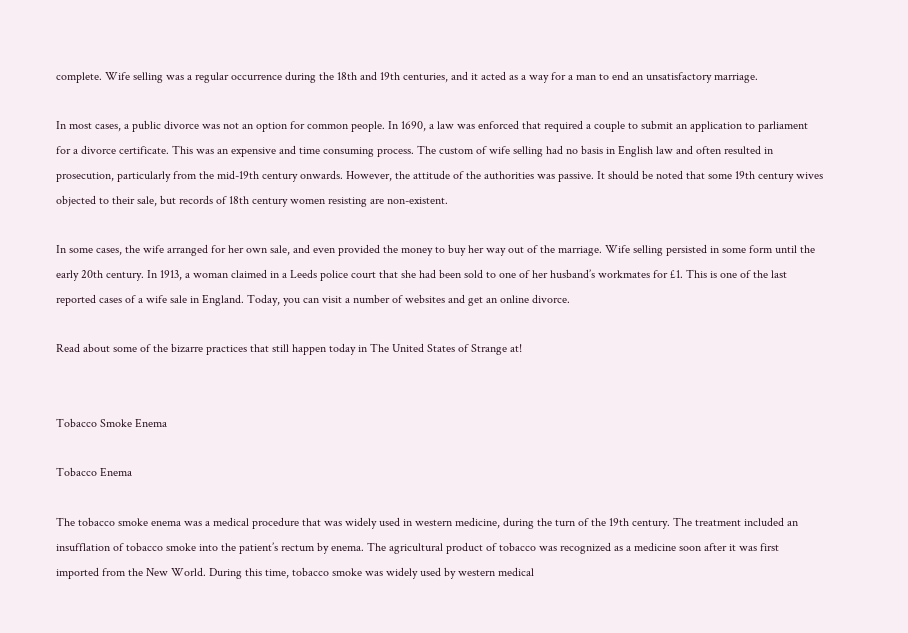complete. Wife selling was a regular occurrence during the 18th and 19th centuries, and it acted as a way for a man to end an unsatisfactory marriage.

In most cases, a public divorce was not an option for common people. In 1690, a law was enforced that required a couple to submit an application to parliament for a divorce certificate. This was an expensive and time consuming process. The custom of wife selling had no basis in English law and often resulted in prosecution, particularly from the mid-19th century onwards. However, the attitude of the authorities was passive. It should be noted that some 19th century wives objected to their sale, but records of 18th century women resisting are non-existent.

In some cases, the wife arranged for her own sale, and even provided the money to buy her way out of the marriage. Wife selling persisted in some form until the early 20th century. In 1913, a woman claimed in a Leeds police court that she had been sold to one of her husband’s workmates for £1. This is one of the last reported cases of a wife sale in England. Today, you can visit a number of websites and get an online divorce.

Read about some of the bizarre practices that still happen today in The United States of Strange at!


Tobacco Smoke Enema

Tobacco Enema

The tobacco smoke enema was a medical procedure that was widely used in western medicine, during the turn of the 19th century. The treatment included an insufflation of tobacco smoke into the patient’s rectum by enema. The agricultural product of tobacco was recognized as a medicine soon after it was first imported from the New World. During this time, tobacco smoke was widely used by western medical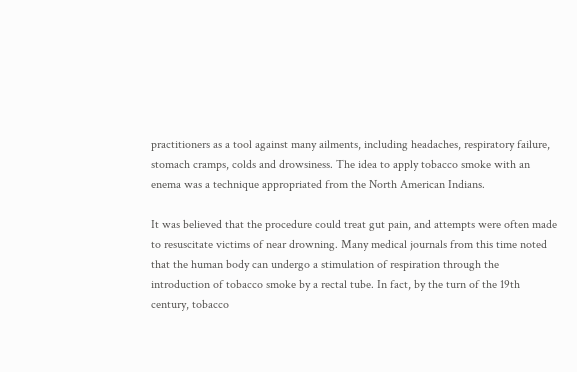practitioners as a tool against many ailments, including headaches, respiratory failure, stomach cramps, colds and drowsiness. The idea to apply tobacco smoke with an enema was a technique appropriated from the North American Indians.

It was believed that the procedure could treat gut pain, and attempts were often made to resuscitate victims of near drowning. Many medical journals from this time noted that the human body can undergo a stimulation of respiration through the introduction of tobacco smoke by a rectal tube. In fact, by the turn of the 19th century, tobacco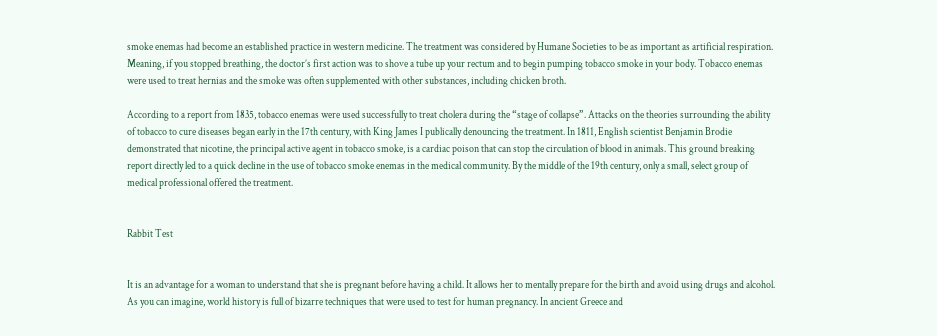smoke enemas had become an established practice in western medicine. The treatment was considered by Humane Societies to be as important as artificial respiration. Meaning, if you stopped breathing, the doctor’s first action was to shove a tube up your rectum and to begin pumping tobacco smoke in your body. Tobacco enemas were used to treat hernias and the smoke was often supplemented with other substances, including chicken broth.

According to a report from 1835, tobacco enemas were used successfully to treat cholera during the “stage of collapse”. Attacks on the theories surrounding the ability of tobacco to cure diseases began early in the 17th century, with King James I publically denouncing the treatment. In 1811, English scientist Benjamin Brodie demonstrated that nicotine, the principal active agent in tobacco smoke, is a cardiac poison that can stop the circulation of blood in animals. This ground breaking report directly led to a quick decline in the use of tobacco smoke enemas in the medical community. By the middle of the 19th century, only a small, select group of medical professional offered the treatment.


Rabbit Test


It is an advantage for a woman to understand that she is pregnant before having a child. It allows her to mentally prepare for the birth and avoid using drugs and alcohol. As you can imagine, world history is full of bizarre techniques that were used to test for human pregnancy. In ancient Greece and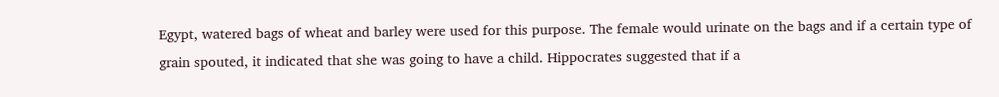Egypt, watered bags of wheat and barley were used for this purpose. The female would urinate on the bags and if a certain type of grain spouted, it indicated that she was going to have a child. Hippocrates suggested that if a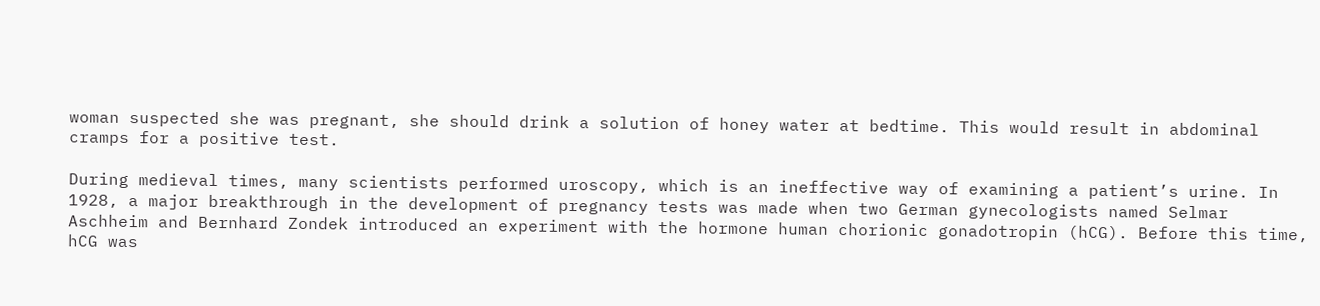woman suspected she was pregnant, she should drink a solution of honey water at bedtime. This would result in abdominal cramps for a positive test.

During medieval times, many scientists performed uroscopy, which is an ineffective way of examining a patient’s urine. In 1928, a major breakthrough in the development of pregnancy tests was made when two German gynecologists named Selmar Aschheim and Bernhard Zondek introduced an experiment with the hormone human chorionic gonadotropin (hCG). Before this time, hCG was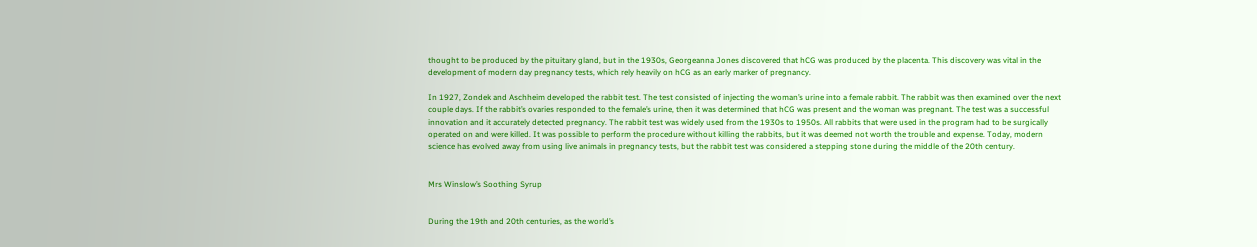thought to be produced by the pituitary gland, but in the 1930s, Georgeanna Jones discovered that hCG was produced by the placenta. This discovery was vital in the development of modern day pregnancy tests, which rely heavily on hCG as an early marker of pregnancy.

In 1927, Zondek and Aschheim developed the rabbit test. The test consisted of injecting the woman’s urine into a female rabbit. The rabbit was then examined over the next couple days. If the rabbit’s ovaries responded to the female’s urine, then it was determined that hCG was present and the woman was pregnant. The test was a successful innovation and it accurately detected pregnancy. The rabbit test was widely used from the 1930s to 1950s. All rabbits that were used in the program had to be surgically operated on and were killed. It was possible to perform the procedure without killing the rabbits, but it was deemed not worth the trouble and expense. Today, modern science has evolved away from using live animals in pregnancy tests, but the rabbit test was considered a stepping stone during the middle of the 20th century.


Mrs Winslow’s Soothing Syrup


During the 19th and 20th centuries, as the world’s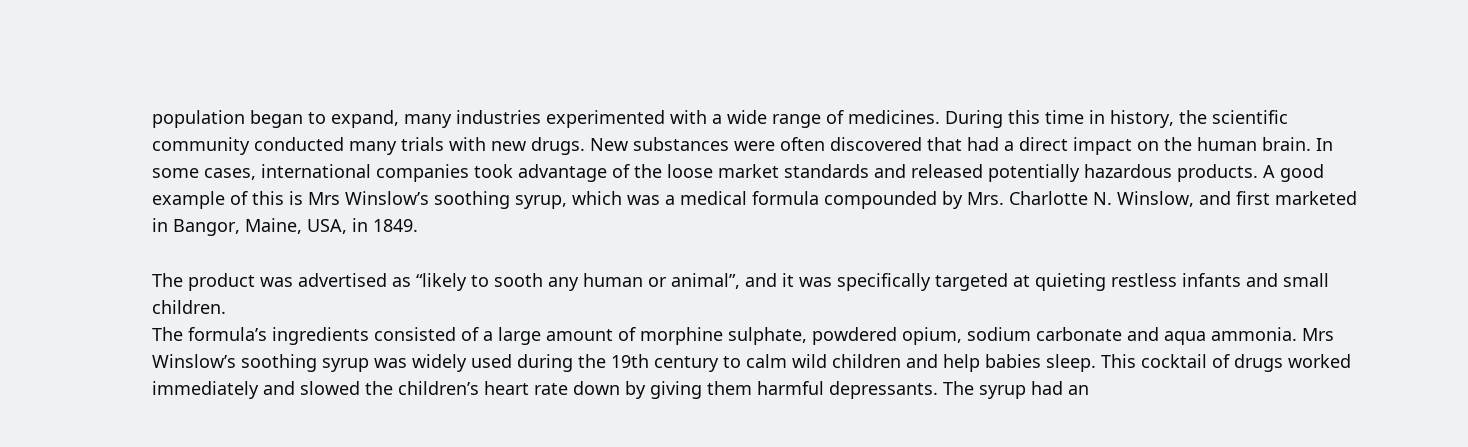population began to expand, many industries experimented with a wide range of medicines. During this time in history, the scientific community conducted many trials with new drugs. New substances were often discovered that had a direct impact on the human brain. In some cases, international companies took advantage of the loose market standards and released potentially hazardous products. A good example of this is Mrs Winslow’s soothing syrup, which was a medical formula compounded by Mrs. Charlotte N. Winslow, and first marketed in Bangor, Maine, USA, in 1849.

The product was advertised as “likely to sooth any human or animal”, and it was specifically targeted at quieting restless infants and small children.
The formula’s ingredients consisted of a large amount of morphine sulphate, powdered opium, sodium carbonate and aqua ammonia. Mrs Winslow’s soothing syrup was widely used during the 19th century to calm wild children and help babies sleep. This cocktail of drugs worked immediately and slowed the children’s heart rate down by giving them harmful depressants. The syrup had an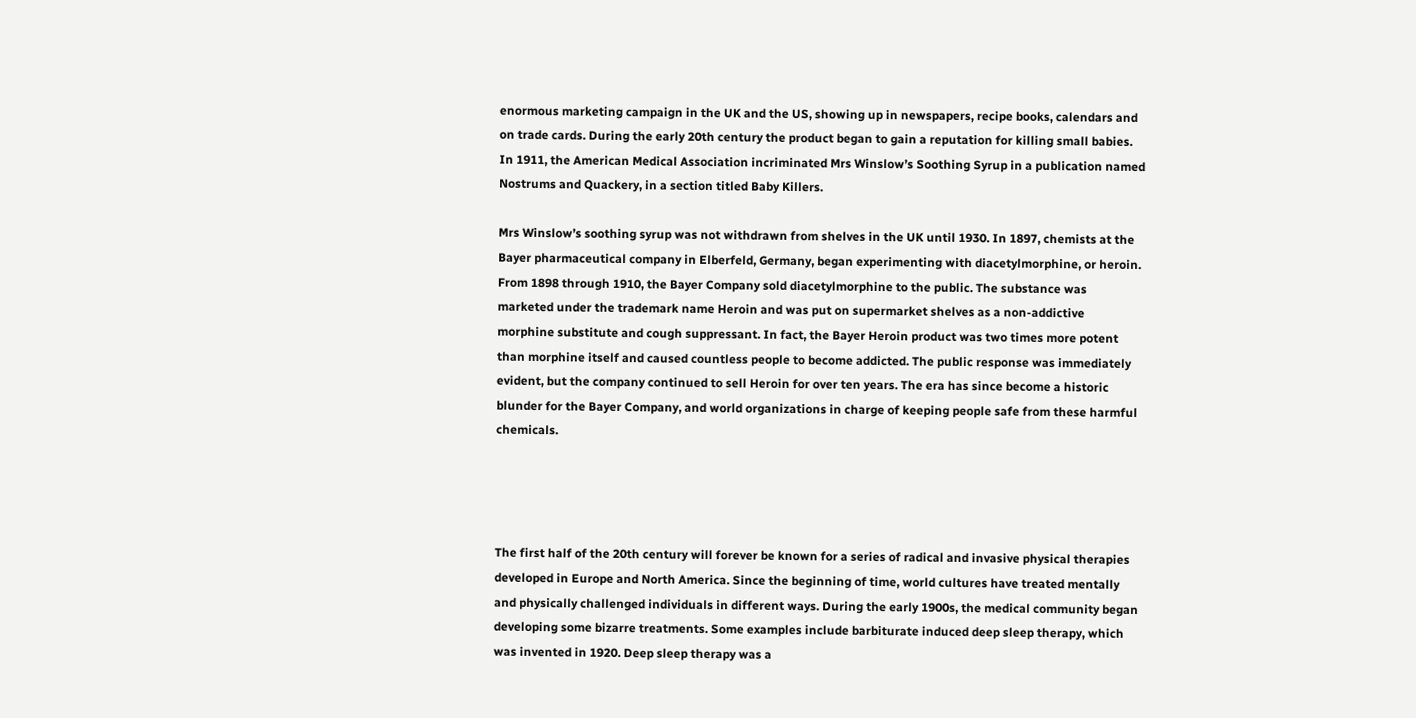enormous marketing campaign in the UK and the US, showing up in newspapers, recipe books, calendars and on trade cards. During the early 20th century the product began to gain a reputation for killing small babies. In 1911, the American Medical Association incriminated Mrs Winslow’s Soothing Syrup in a publication named Nostrums and Quackery, in a section titled Baby Killers.

Mrs Winslow’s soothing syrup was not withdrawn from shelves in the UK until 1930. In 1897, chemists at the Bayer pharmaceutical company in Elberfeld, Germany, began experimenting with diacetylmorphine, or heroin. From 1898 through 1910, the Bayer Company sold diacetylmorphine to the public. The substance was marketed under the trademark name Heroin and was put on supermarket shelves as a non-addictive morphine substitute and cough suppressant. In fact, the Bayer Heroin product was two times more potent than morphine itself and caused countless people to become addicted. The public response was immediately evident, but the company continued to sell Heroin for over ten years. The era has since become a historic blunder for the Bayer Company, and world organizations in charge of keeping people safe from these harmful chemicals.




The first half of the 20th century will forever be known for a series of radical and invasive physical therapies developed in Europe and North America. Since the beginning of time, world cultures have treated mentally and physically challenged individuals in different ways. During the early 1900s, the medical community began developing some bizarre treatments. Some examples include barbiturate induced deep sleep therapy, which was invented in 1920. Deep sleep therapy was a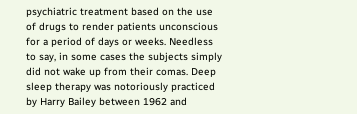psychiatric treatment based on the use of drugs to render patients unconscious for a period of days or weeks. Needless to say, in some cases the subjects simply did not wake up from their comas. Deep sleep therapy was notoriously practiced by Harry Bailey between 1962 and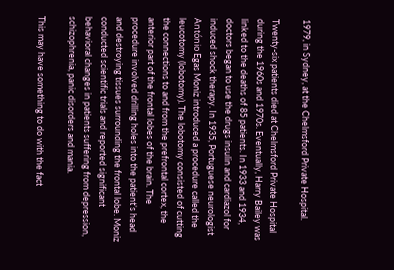1979, in Sydney, at the Chelmsford Private Hospital.

Twenty-six patients died at Chelmsford Private Hospital during the 1960s and 1970s. Eventually, Harry Bailey was linked to the deaths of 85 patients. In 1933 and 1934, doctors began to use the drugs insulin and cardiazol for induced shock therapy. In 1935, Portuguese neurologist António Egas Moniz introduced a procedure called the leucotomy (lobotomy). The lobotomy consisted of cutting the connections to and from the prefrontal cortex, the anterior part of the frontal lobes of the brain. The procedure involved drilling holes into the patient’s head and destroying tissues surrounding the frontal lobe. Moniz conducted scientific trials and reported significant behavioral changes in patients suffering from depression, schizophrenia, panic disorders and mania.

This may have something to do with the fact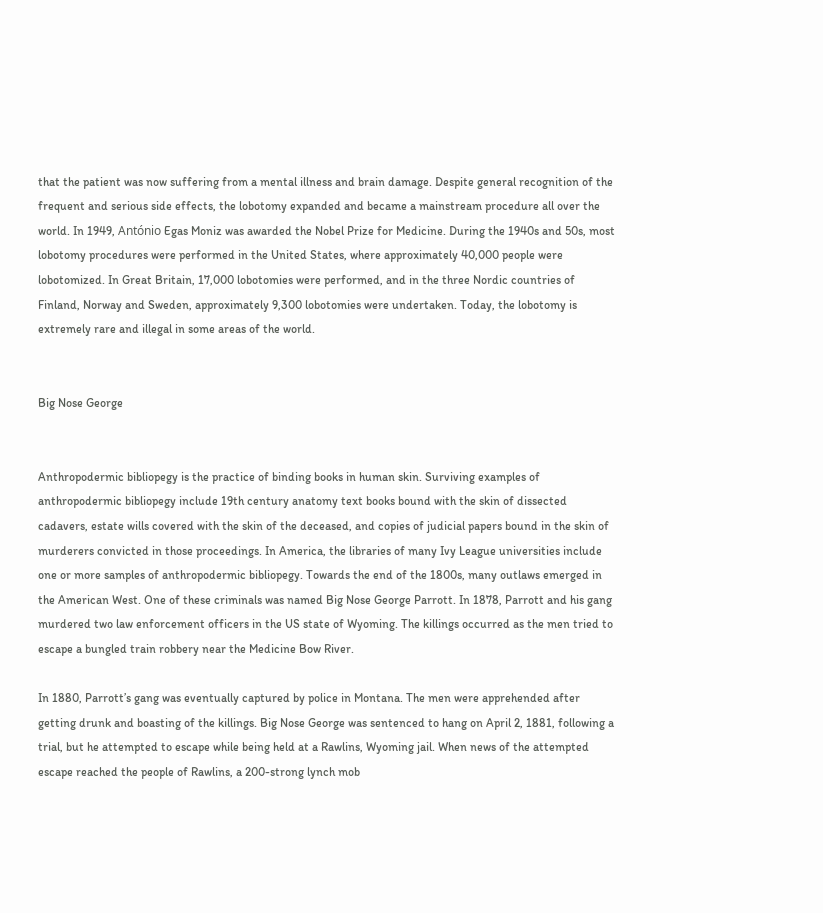that the patient was now suffering from a mental illness and brain damage. Despite general recognition of the frequent and serious side effects, the lobotomy expanded and became a mainstream procedure all over the world. In 1949, António Egas Moniz was awarded the Nobel Prize for Medicine. During the 1940s and 50s, most lobotomy procedures were performed in the United States, where approximately 40,000 people were lobotomized. In Great Britain, 17,000 lobotomies were performed, and in the three Nordic countries of Finland, Norway and Sweden, approximately 9,300 lobotomies were undertaken. Today, the lobotomy is extremely rare and illegal in some areas of the world.


Big Nose George


Anthropodermic bibliopegy is the practice of binding books in human skin. Surviving examples of anthropodermic bibliopegy include 19th century anatomy text books bound with the skin of dissected cadavers, estate wills covered with the skin of the deceased, and copies of judicial papers bound in the skin of murderers convicted in those proceedings. In America, the libraries of many Ivy League universities include one or more samples of anthropodermic bibliopegy. Towards the end of the 1800s, many outlaws emerged in the American West. One of these criminals was named Big Nose George Parrott. In 1878, Parrott and his gang murdered two law enforcement officers in the US state of Wyoming. The killings occurred as the men tried to escape a bungled train robbery near the Medicine Bow River.

In 1880, Parrott’s gang was eventually captured by police in Montana. The men were apprehended after getting drunk and boasting of the killings. Big Nose George was sentenced to hang on April 2, 1881, following a trial, but he attempted to escape while being held at a Rawlins, Wyoming jail. When news of the attempted escape reached the people of Rawlins, a 200-strong lynch mob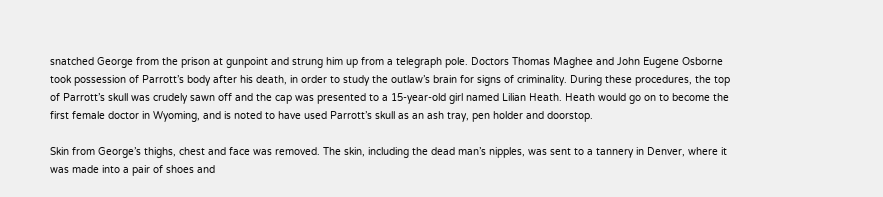snatched George from the prison at gunpoint and strung him up from a telegraph pole. Doctors Thomas Maghee and John Eugene Osborne took possession of Parrott’s body after his death, in order to study the outlaw’s brain for signs of criminality. During these procedures, the top of Parrott’s skull was crudely sawn off and the cap was presented to a 15-year-old girl named Lilian Heath. Heath would go on to become the first female doctor in Wyoming, and is noted to have used Parrott’s skull as an ash tray, pen holder and doorstop.

Skin from George’s thighs, chest and face was removed. The skin, including the dead man’s nipples, was sent to a tannery in Denver, where it was made into a pair of shoes and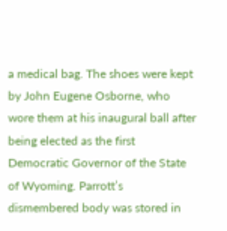a medical bag. The shoes were kept by John Eugene Osborne, who wore them at his inaugural ball after being elected as the first Democratic Governor of the State of Wyoming. Parrott’s dismembered body was stored in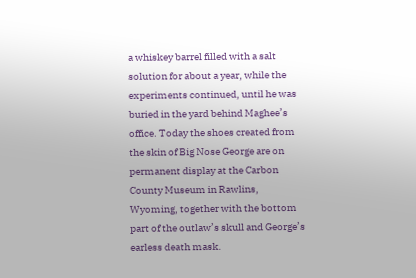a whiskey barrel filled with a salt solution for about a year, while the experiments continued, until he was buried in the yard behind Maghee’s office. Today the shoes created from the skin of Big Nose George are on permanent display at the Carbon County Museum in Rawlins, Wyoming, together with the bottom part of the outlaw’s skull and George’s earless death mask.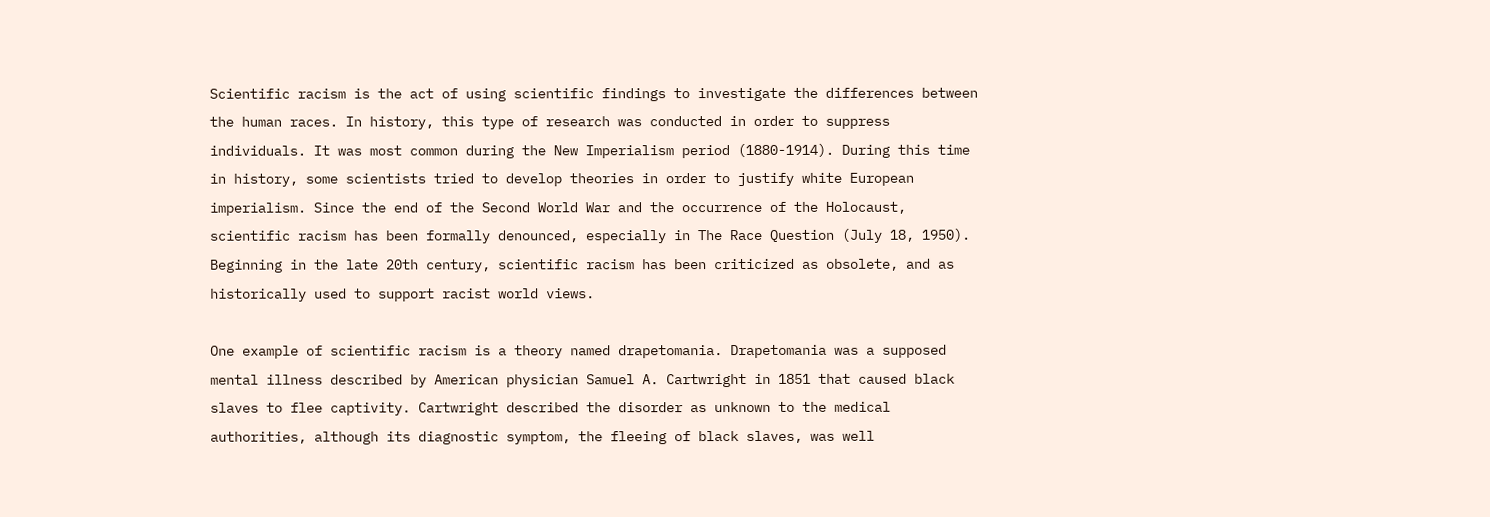Scientific racism is the act of using scientific findings to investigate the differences between the human races. In history, this type of research was conducted in order to suppress individuals. It was most common during the New Imperialism period (1880-1914). During this time in history, some scientists tried to develop theories in order to justify white European imperialism. Since the end of the Second World War and the occurrence of the Holocaust, scientific racism has been formally denounced, especially in The Race Question (July 18, 1950). Beginning in the late 20th century, scientific racism has been criticized as obsolete, and as historically used to support racist world views.

One example of scientific racism is a theory named drapetomania. Drapetomania was a supposed mental illness described by American physician Samuel A. Cartwright in 1851 that caused black slaves to flee captivity. Cartwright described the disorder as unknown to the medical authorities, although its diagnostic symptom, the fleeing of black slaves, was well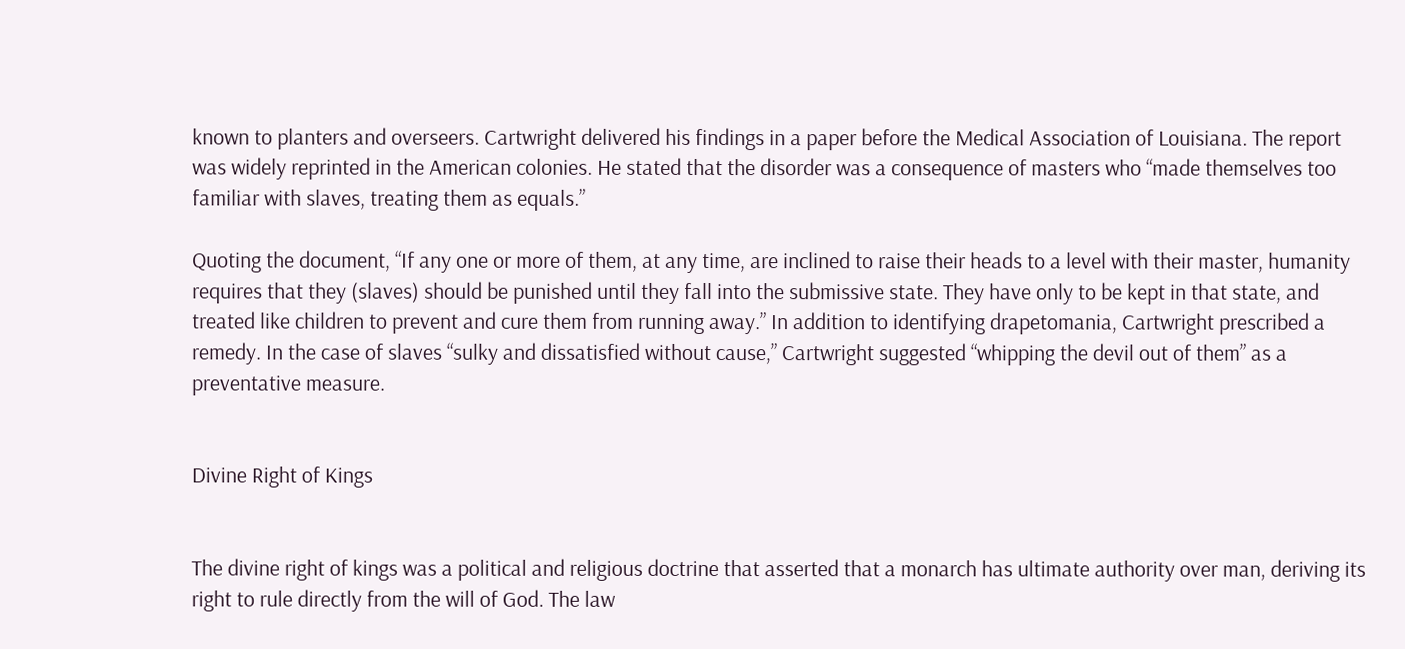known to planters and overseers. Cartwright delivered his findings in a paper before the Medical Association of Louisiana. The report was widely reprinted in the American colonies. He stated that the disorder was a consequence of masters who “made themselves too familiar with slaves, treating them as equals.”

Quoting the document, “If any one or more of them, at any time, are inclined to raise their heads to a level with their master, humanity requires that they (slaves) should be punished until they fall into the submissive state. They have only to be kept in that state, and treated like children to prevent and cure them from running away.” In addition to identifying drapetomania, Cartwright prescribed a remedy. In the case of slaves “sulky and dissatisfied without cause,” Cartwright suggested “whipping the devil out of them” as a preventative measure.


Divine Right of Kings


The divine right of kings was a political and religious doctrine that asserted that a monarch has ultimate authority over man, deriving its right to rule directly from the will of God. The law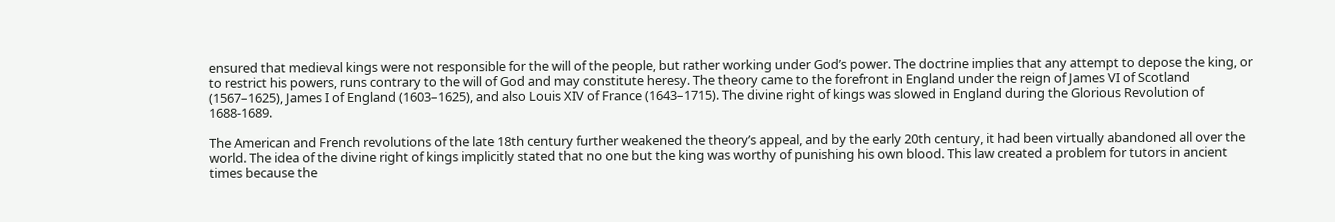ensured that medieval kings were not responsible for the will of the people, but rather working under God’s power. The doctrine implies that any attempt to depose the king, or to restrict his powers, runs contrary to the will of God and may constitute heresy. The theory came to the forefront in England under the reign of James VI of Scotland (1567–1625), James I of England (1603–1625), and also Louis XIV of France (1643–1715). The divine right of kings was slowed in England during the Glorious Revolution of 1688-1689.

The American and French revolutions of the late 18th century further weakened the theory’s appeal, and by the early 20th century, it had been virtually abandoned all over the world. The idea of the divine right of kings implicitly stated that no one but the king was worthy of punishing his own blood. This law created a problem for tutors in ancient times because the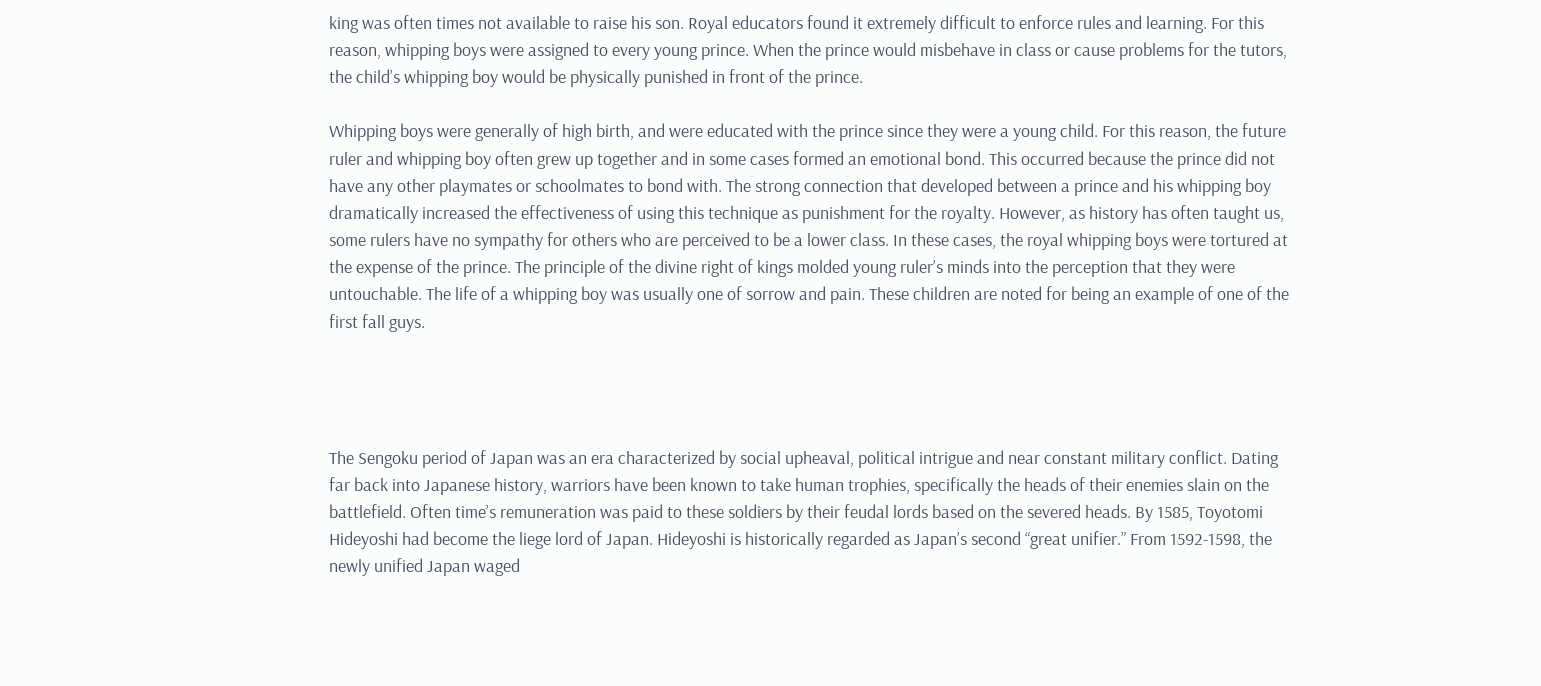king was often times not available to raise his son. Royal educators found it extremely difficult to enforce rules and learning. For this reason, whipping boys were assigned to every young prince. When the prince would misbehave in class or cause problems for the tutors, the child’s whipping boy would be physically punished in front of the prince.

Whipping boys were generally of high birth, and were educated with the prince since they were a young child. For this reason, the future ruler and whipping boy often grew up together and in some cases formed an emotional bond. This occurred because the prince did not have any other playmates or schoolmates to bond with. The strong connection that developed between a prince and his whipping boy dramatically increased the effectiveness of using this technique as punishment for the royalty. However, as history has often taught us, some rulers have no sympathy for others who are perceived to be a lower class. In these cases, the royal whipping boys were tortured at the expense of the prince. The principle of the divine right of kings molded young ruler’s minds into the perception that they were untouchable. The life of a whipping boy was usually one of sorrow and pain. These children are noted for being an example of one of the first fall guys.




The Sengoku period of Japan was an era characterized by social upheaval, political intrigue and near constant military conflict. Dating far back into Japanese history, warriors have been known to take human trophies, specifically the heads of their enemies slain on the battlefield. Often time’s remuneration was paid to these soldiers by their feudal lords based on the severed heads. By 1585, Toyotomi Hideyoshi had become the liege lord of Japan. Hideyoshi is historically regarded as Japan’s second “great unifier.” From 1592-1598, the newly unified Japan waged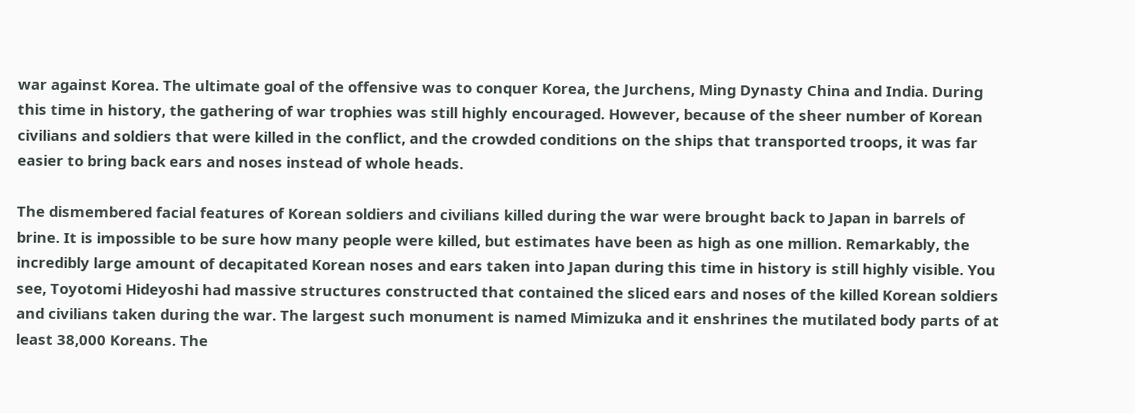war against Korea. The ultimate goal of the offensive was to conquer Korea, the Jurchens, Ming Dynasty China and India. During this time in history, the gathering of war trophies was still highly encouraged. However, because of the sheer number of Korean civilians and soldiers that were killed in the conflict, and the crowded conditions on the ships that transported troops, it was far easier to bring back ears and noses instead of whole heads.

The dismembered facial features of Korean soldiers and civilians killed during the war were brought back to Japan in barrels of brine. It is impossible to be sure how many people were killed, but estimates have been as high as one million. Remarkably, the incredibly large amount of decapitated Korean noses and ears taken into Japan during this time in history is still highly visible. You see, Toyotomi Hideyoshi had massive structures constructed that contained the sliced ears and noses of the killed Korean soldiers and civilians taken during the war. The largest such monument is named Mimizuka and it enshrines the mutilated body parts of at least 38,000 Koreans. The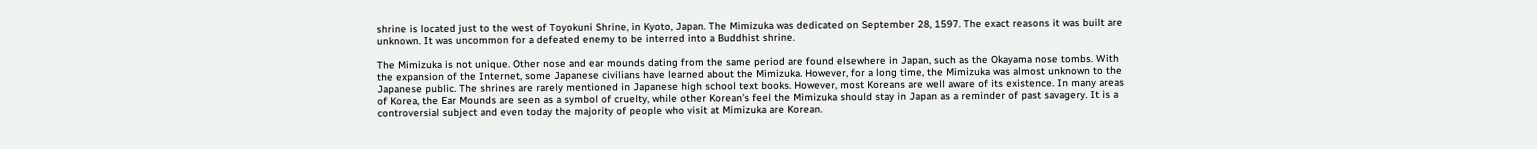shrine is located just to the west of Toyokuni Shrine, in Kyoto, Japan. The Mimizuka was dedicated on September 28, 1597. The exact reasons it was built are unknown. It was uncommon for a defeated enemy to be interred into a Buddhist shrine.

The Mimizuka is not unique. Other nose and ear mounds dating from the same period are found elsewhere in Japan, such as the Okayama nose tombs. With the expansion of the Internet, some Japanese civilians have learned about the Mimizuka. However, for a long time, the Mimizuka was almost unknown to the Japanese public. The shrines are rarely mentioned in Japanese high school text books. However, most Koreans are well aware of its existence. In many areas of Korea, the Ear Mounds are seen as a symbol of cruelty, while other Korean’s feel the Mimizuka should stay in Japan as a reminder of past savagery. It is a controversial subject and even today the majority of people who visit at Mimizuka are Korean.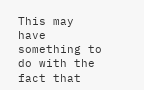This may have something to do with the fact that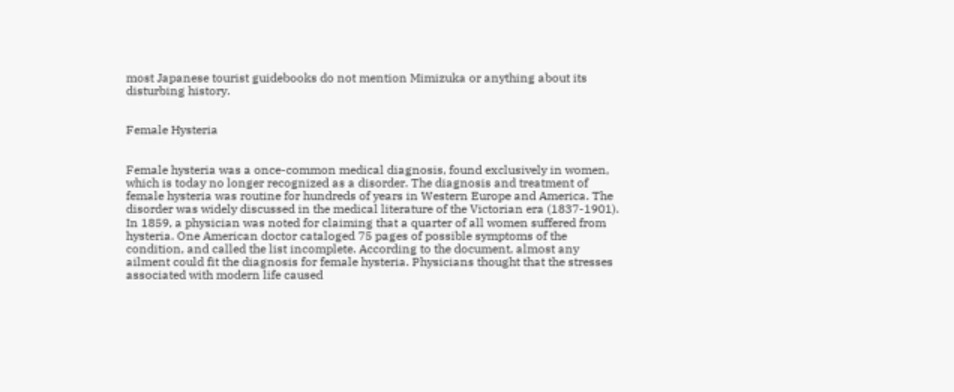most Japanese tourist guidebooks do not mention Mimizuka or anything about its disturbing history.


Female Hysteria


Female hysteria was a once-common medical diagnosis, found exclusively in women, which is today no longer recognized as a disorder. The diagnosis and treatment of female hysteria was routine for hundreds of years in Western Europe and America. The disorder was widely discussed in the medical literature of the Victorian era (1837-1901). In 1859, a physician was noted for claiming that a quarter of all women suffered from hysteria. One American doctor cataloged 75 pages of possible symptoms of the condition, and called the list incomplete. According to the document, almost any ailment could fit the diagnosis for female hysteria. Physicians thought that the stresses associated with modern life caused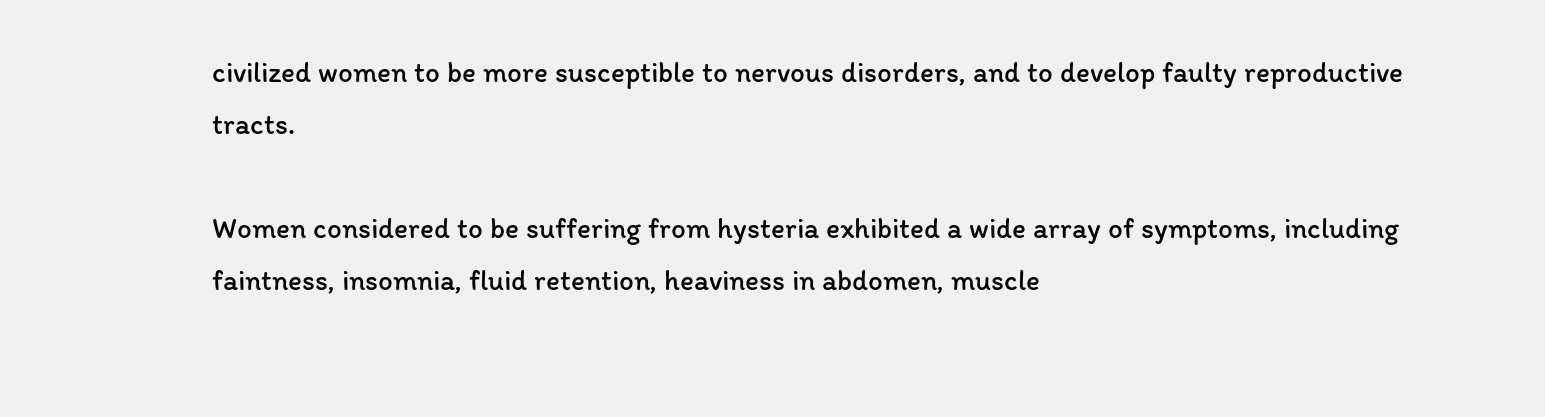civilized women to be more susceptible to nervous disorders, and to develop faulty reproductive tracts.

Women considered to be suffering from hysteria exhibited a wide array of symptoms, including faintness, insomnia, fluid retention, heaviness in abdomen, muscle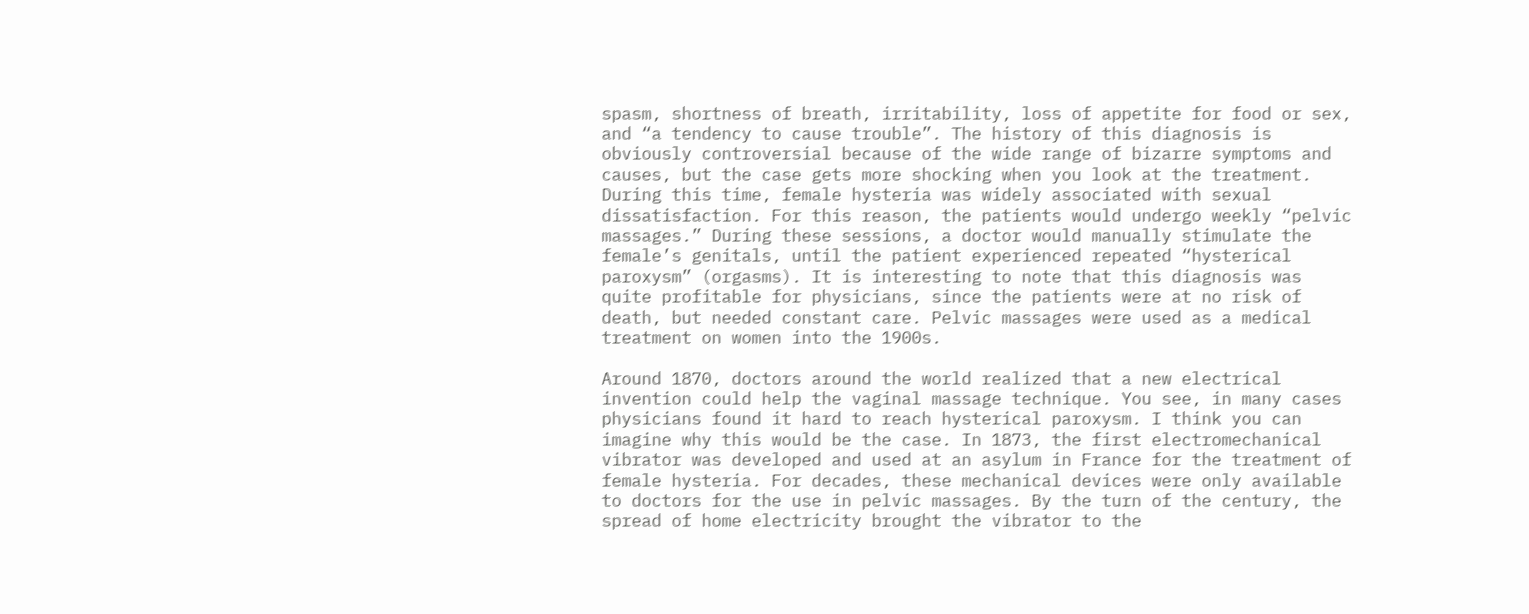spasm, shortness of breath, irritability, loss of appetite for food or sex, and “a tendency to cause trouble”. The history of this diagnosis is obviously controversial because of the wide range of bizarre symptoms and causes, but the case gets more shocking when you look at the treatment. During this time, female hysteria was widely associated with sexual dissatisfaction. For this reason, the patients would undergo weekly “pelvic massages.” During these sessions, a doctor would manually stimulate the female’s genitals, until the patient experienced repeated “hysterical paroxysm” (orgasms). It is interesting to note that this diagnosis was quite profitable for physicians, since the patients were at no risk of death, but needed constant care. Pelvic massages were used as a medical treatment on women into the 1900s.

Around 1870, doctors around the world realized that a new electrical invention could help the vaginal massage technique. You see, in many cases physicians found it hard to reach hysterical paroxysm. I think you can imagine why this would be the case. In 1873, the first electromechanical vibrator was developed and used at an asylum in France for the treatment of female hysteria. For decades, these mechanical devices were only available to doctors for the use in pelvic massages. By the turn of the century, the spread of home electricity brought the vibrator to the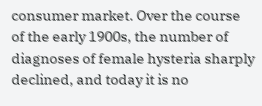consumer market. Over the course of the early 1900s, the number of diagnoses of female hysteria sharply declined, and today it is no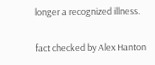longer a recognized illness.

fact checked by Alex Hanton